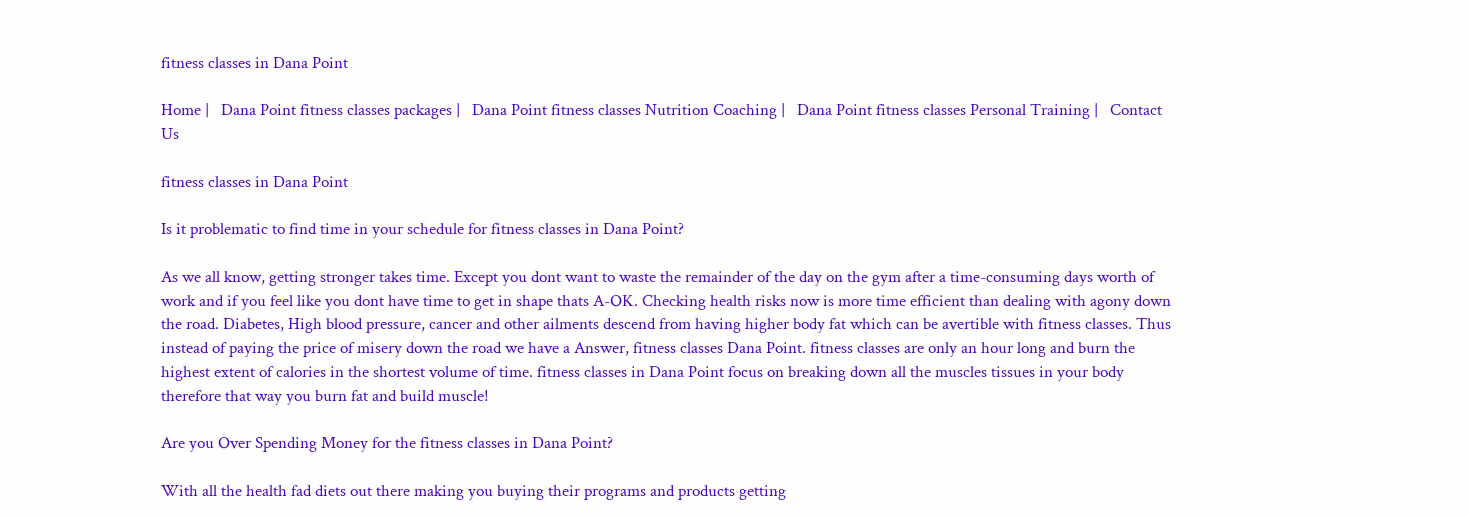fitness classes in Dana Point

Home |   Dana Point fitness classes packages |   Dana Point fitness classes Nutrition Coaching |   Dana Point fitness classes Personal Training |   Contact Us

fitness classes in Dana Point

Is it problematic to find time in your schedule for fitness classes in Dana Point?

As we all know, getting stronger takes time. Except you dont want to waste the remainder of the day on the gym after a time-consuming days worth of work and if you feel like you dont have time to get in shape thats A-OK. Checking health risks now is more time efficient than dealing with agony down the road. Diabetes, High blood pressure, cancer and other ailments descend from having higher body fat which can be avertible with fitness classes. Thus instead of paying the price of misery down the road we have a Answer, fitness classes Dana Point. fitness classes are only an hour long and burn the highest extent of calories in the shortest volume of time. fitness classes in Dana Point focus on breaking down all the muscles tissues in your body therefore that way you burn fat and build muscle!

Are you Over Spending Money for the fitness classes in Dana Point?

With all the health fad diets out there making you buying their programs and products getting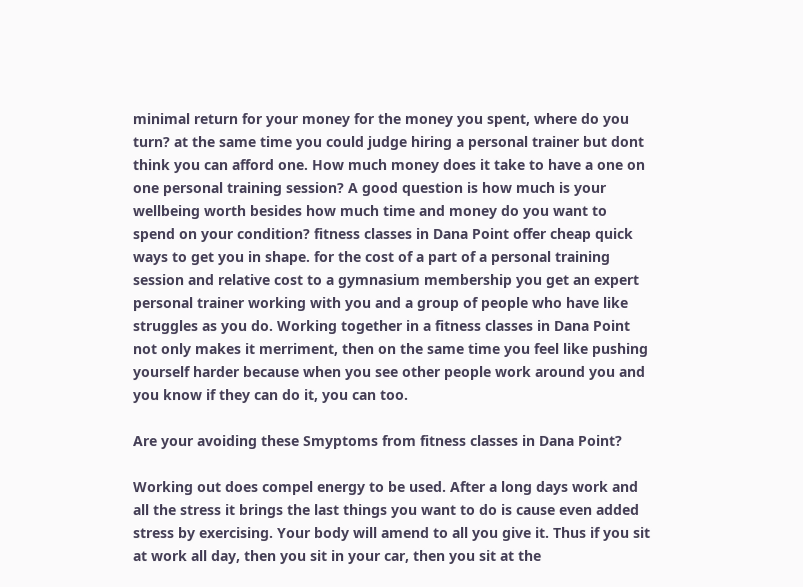minimal return for your money for the money you spent, where do you turn? at the same time you could judge hiring a personal trainer but dont think you can afford one. How much money does it take to have a one on one personal training session? A good question is how much is your wellbeing worth besides how much time and money do you want to spend on your condition? fitness classes in Dana Point offer cheap quick ways to get you in shape. for the cost of a part of a personal training session and relative cost to a gymnasium membership you get an expert personal trainer working with you and a group of people who have like struggles as you do. Working together in a fitness classes in Dana Point not only makes it merriment, then on the same time you feel like pushing yourself harder because when you see other people work around you and you know if they can do it, you can too.

Are your avoiding these Smyptoms from fitness classes in Dana Point?

Working out does compel energy to be used. After a long days work and all the stress it brings the last things you want to do is cause even added stress by exercising. Your body will amend to all you give it. Thus if you sit at work all day, then you sit in your car, then you sit at the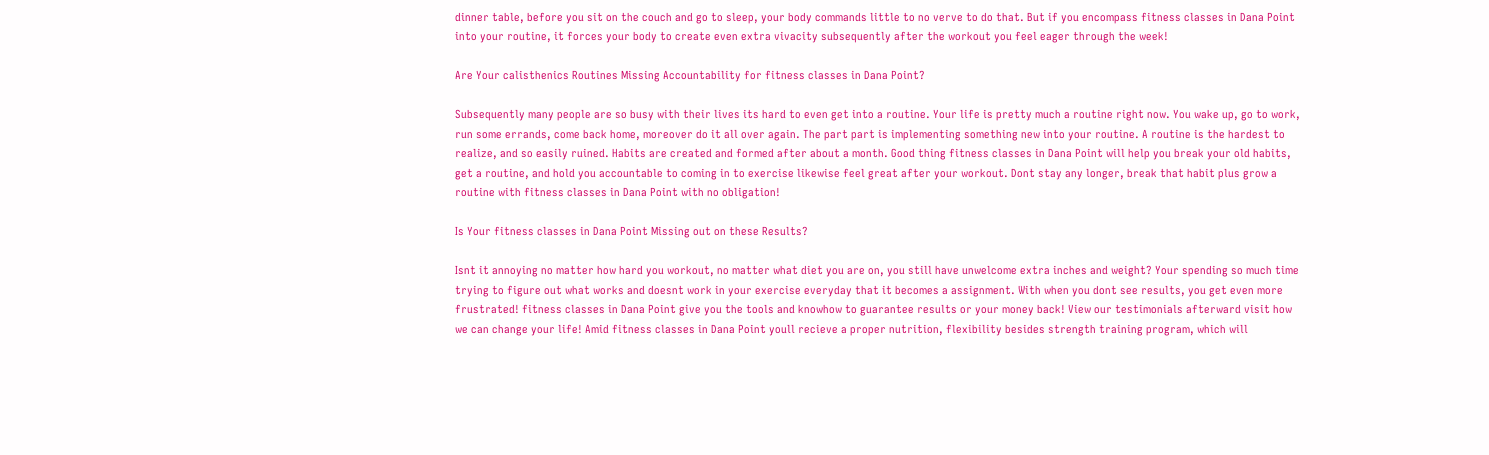dinner table, before you sit on the couch and go to sleep, your body commands little to no verve to do that. But if you encompass fitness classes in Dana Point into your routine, it forces your body to create even extra vivacity subsequently after the workout you feel eager through the week!

Are Your calisthenics Routines Missing Accountability for fitness classes in Dana Point?

Subsequently many people are so busy with their lives its hard to even get into a routine. Your life is pretty much a routine right now. You wake up, go to work, run some errands, come back home, moreover do it all over again. The part part is implementing something new into your routine. A routine is the hardest to realize, and so easily ruined. Habits are created and formed after about a month. Good thing fitness classes in Dana Point will help you break your old habits, get a routine, and hold you accountable to coming in to exercise likewise feel great after your workout. Dont stay any longer, break that habit plus grow a routine with fitness classes in Dana Point with no obligation!

Is Your fitness classes in Dana Point Missing out on these Results?

Isnt it annoying no matter how hard you workout, no matter what diet you are on, you still have unwelcome extra inches and weight? Your spending so much time trying to figure out what works and doesnt work in your exercise everyday that it becomes a assignment. With when you dont see results, you get even more frustrated! fitness classes in Dana Point give you the tools and knowhow to guarantee results or your money back! View our testimonials afterward visit how we can change your life! Amid fitness classes in Dana Point youll recieve a proper nutrition, flexibility besides strength training program, which will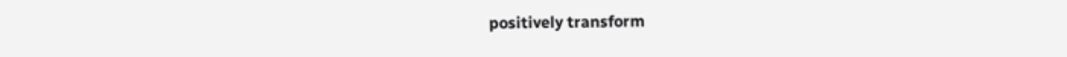positively transform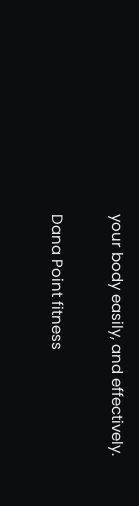your body easily, and effectively.

Dana Point fitness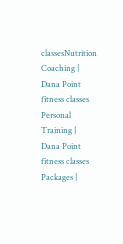classesNutrition Coaching |   Dana Point fitness classes Personal Training |   Dana Point fitness classes Packages |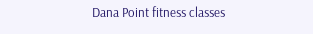Dana Point fitness classes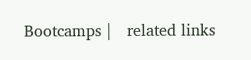Bootcamps |   related links